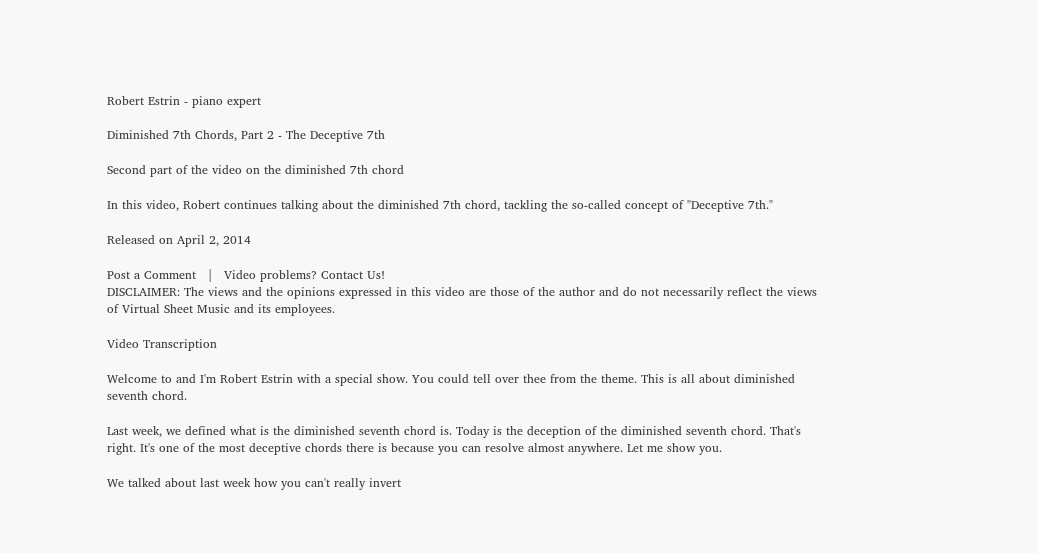Robert Estrin - piano expert

Diminished 7th Chords, Part 2 - The Deceptive 7th

Second part of the video on the diminished 7th chord

In this video, Robert continues talking about the diminished 7th chord, tackling the so-called concept of "Deceptive 7th."

Released on April 2, 2014

Post a Comment   |   Video problems? Contact Us!
DISCLAIMER: The views and the opinions expressed in this video are those of the author and do not necessarily reflect the views of Virtual Sheet Music and its employees.

Video Transcription

Welcome to and I'm Robert Estrin with a special show. You could tell over thee from the theme. This is all about diminished seventh chord.

Last week, we defined what is the diminished seventh chord is. Today is the deception of the diminished seventh chord. That's right. It's one of the most deceptive chords there is because you can resolve almost anywhere. Let me show you.

We talked about last week how you can't really invert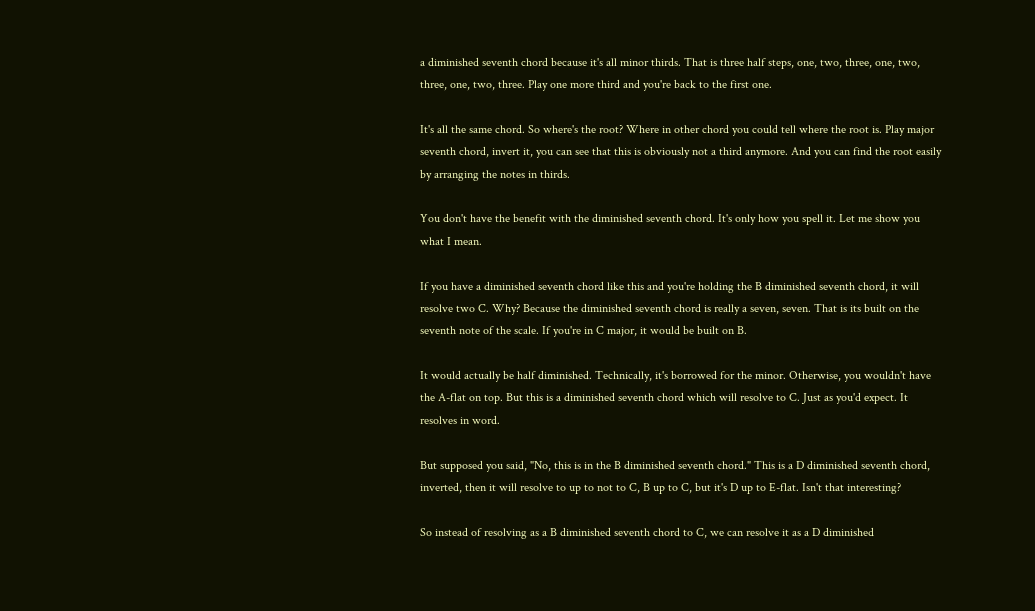a diminished seventh chord because it's all minor thirds. That is three half steps, one, two, three, one, two, three, one, two, three. Play one more third and you're back to the first one.

It's all the same chord. So where's the root? Where in other chord you could tell where the root is. Play major seventh chord, invert it, you can see that this is obviously not a third anymore. And you can find the root easily by arranging the notes in thirds.

You don't have the benefit with the diminished seventh chord. It's only how you spell it. Let me show you what I mean.

If you have a diminished seventh chord like this and you're holding the B diminished seventh chord, it will resolve two C. Why? Because the diminished seventh chord is really a seven, seven. That is its built on the seventh note of the scale. If you're in C major, it would be built on B.

It would actually be half diminished. Technically, it's borrowed for the minor. Otherwise, you wouldn't have the A-flat on top. But this is a diminished seventh chord which will resolve to C. Just as you'd expect. It resolves in word.

But supposed you said, "No, this is in the B diminished seventh chord." This is a D diminished seventh chord, inverted, then it will resolve to up to not to C, B up to C, but it's D up to E-flat. Isn't that interesting?

So instead of resolving as a B diminished seventh chord to C, we can resolve it as a D diminished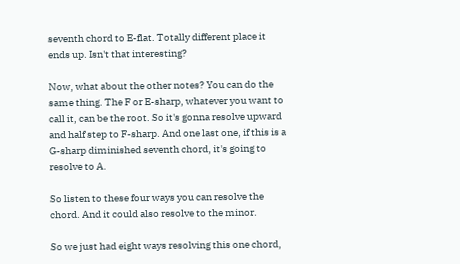seventh chord to E-flat. Totally different place it ends up. Isn't that interesting?

Now, what about the other notes? You can do the same thing. The F or E-sharp, whatever you want to call it, can be the root. So it's gonna resolve upward and half step to F-sharp. And one last one, if this is a G-sharp diminished seventh chord, it's going to resolve to A.

So listen to these four ways you can resolve the chord. And it could also resolve to the minor.

So we just had eight ways resolving this one chord,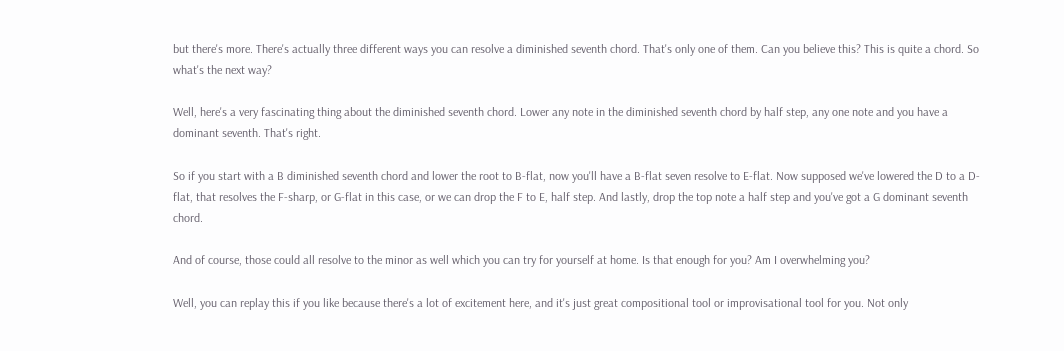but there's more. There's actually three different ways you can resolve a diminished seventh chord. That's only one of them. Can you believe this? This is quite a chord. So what's the next way?

Well, here's a very fascinating thing about the diminished seventh chord. Lower any note in the diminished seventh chord by half step, any one note and you have a dominant seventh. That's right.

So if you start with a B diminished seventh chord and lower the root to B-flat, now you'll have a B-flat seven resolve to E-flat. Now supposed we've lowered the D to a D-flat, that resolves the F-sharp, or G-flat in this case, or we can drop the F to E, half step. And lastly, drop the top note a half step and you've got a G dominant seventh chord.

And of course, those could all resolve to the minor as well which you can try for yourself at home. Is that enough for you? Am I overwhelming you?

Well, you can replay this if you like because there's a lot of excitement here, and it's just great compositional tool or improvisational tool for you. Not only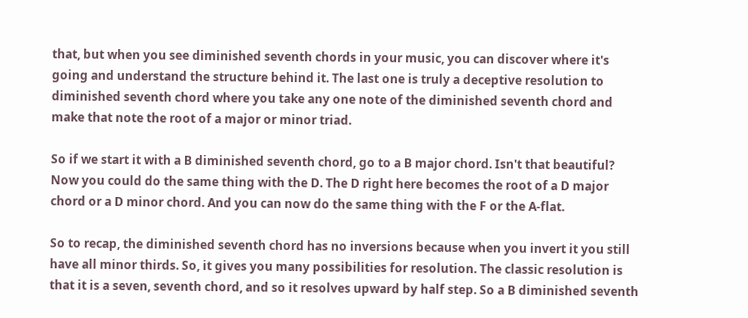that, but when you see diminished seventh chords in your music, you can discover where it's going and understand the structure behind it. The last one is truly a deceptive resolution to diminished seventh chord where you take any one note of the diminished seventh chord and make that note the root of a major or minor triad.

So if we start it with a B diminished seventh chord, go to a B major chord. Isn't that beautiful? Now you could do the same thing with the D. The D right here becomes the root of a D major chord or a D minor chord. And you can now do the same thing with the F or the A-flat.

So to recap, the diminished seventh chord has no inversions because when you invert it you still have all minor thirds. So, it gives you many possibilities for resolution. The classic resolution is that it is a seven, seventh chord, and so it resolves upward by half step. So a B diminished seventh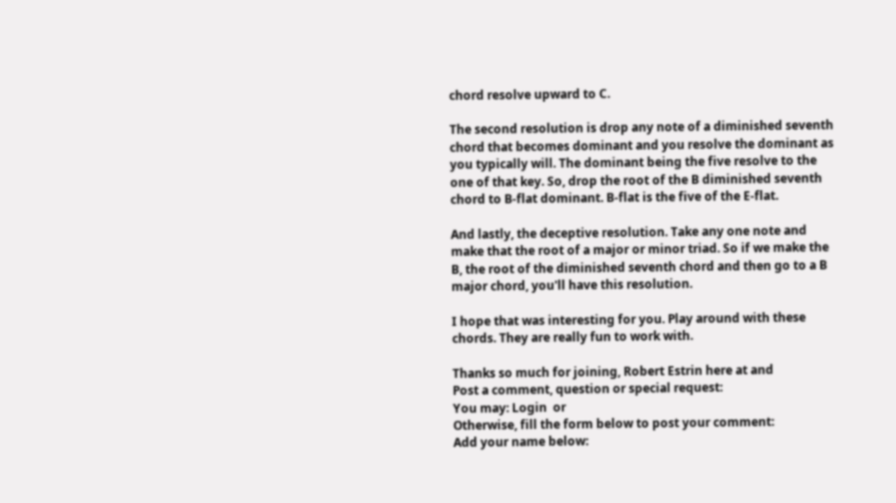chord resolve upward to C.

The second resolution is drop any note of a diminished seventh chord that becomes dominant and you resolve the dominant as you typically will. The dominant being the five resolve to the one of that key. So, drop the root of the B diminished seventh chord to B-flat dominant. B-flat is the five of the E-flat.

And lastly, the deceptive resolution. Take any one note and make that the root of a major or minor triad. So if we make the B, the root of the diminished seventh chord and then go to a B major chord, you'll have this resolution.

I hope that was interesting for you. Play around with these chords. They are really fun to work with.

Thanks so much for joining, Robert Estrin here at and
Post a comment, question or special request:
You may: Login  or
Otherwise, fill the form below to post your comment:
Add your name below: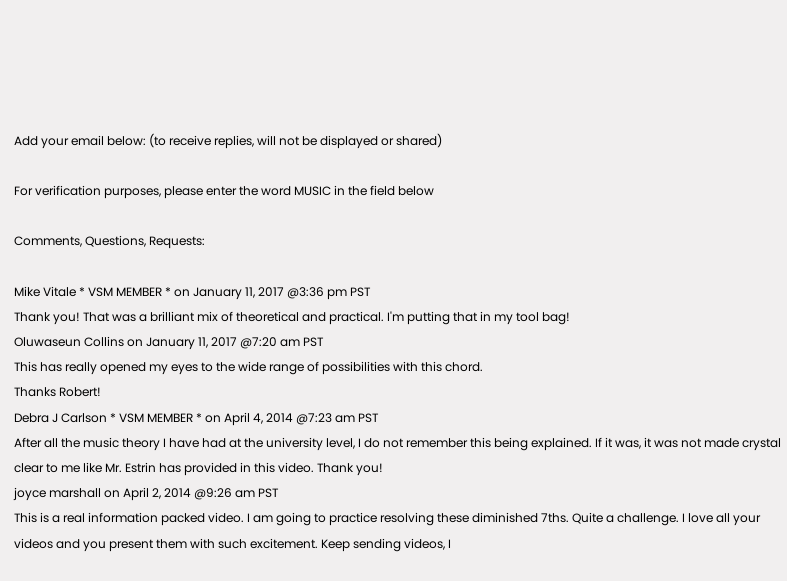Add your email below: (to receive replies, will not be displayed or shared)

For verification purposes, please enter the word MUSIC in the field below

Comments, Questions, Requests:

Mike Vitale * VSM MEMBER * on January 11, 2017 @3:36 pm PST
Thank you! That was a brilliant mix of theoretical and practical. I'm putting that in my tool bag!
Oluwaseun Collins on January 11, 2017 @7:20 am PST
This has really opened my eyes to the wide range of possibilities with this chord.
Thanks Robert!
Debra J Carlson * VSM MEMBER * on April 4, 2014 @7:23 am PST
After all the music theory I have had at the university level, I do not remember this being explained. If it was, it was not made crystal clear to me like Mr. Estrin has provided in this video. Thank you!
joyce marshall on April 2, 2014 @9:26 am PST
This is a real information packed video. I am going to practice resolving these diminished 7ths. Quite a challenge. I love all your videos and you present them with such excitement. Keep sending videos, I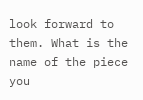look forward to them. What is the name of the piece you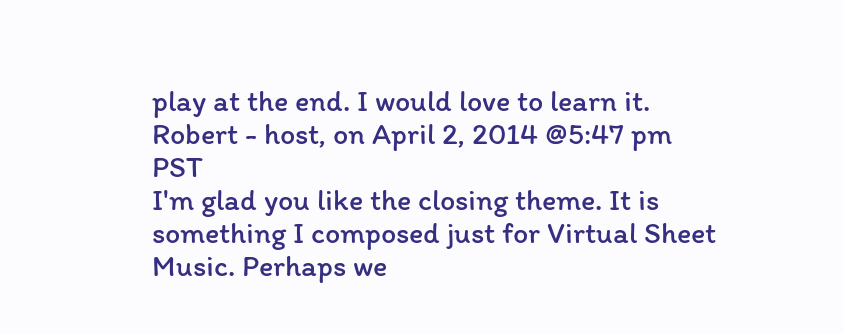play at the end. I would love to learn it.
Robert - host, on April 2, 2014 @5:47 pm PST
I'm glad you like the closing theme. It is something I composed just for Virtual Sheet Music. Perhaps we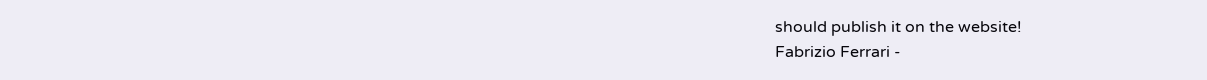should publish it on the website!
Fabrizio Ferrari -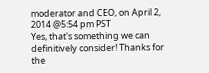moderator and CEO, on April 2, 2014 @5:54 pm PST
Yes, that's something we can definitively consider! Thanks for the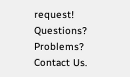request!
Questions? Problems? Contact Us.